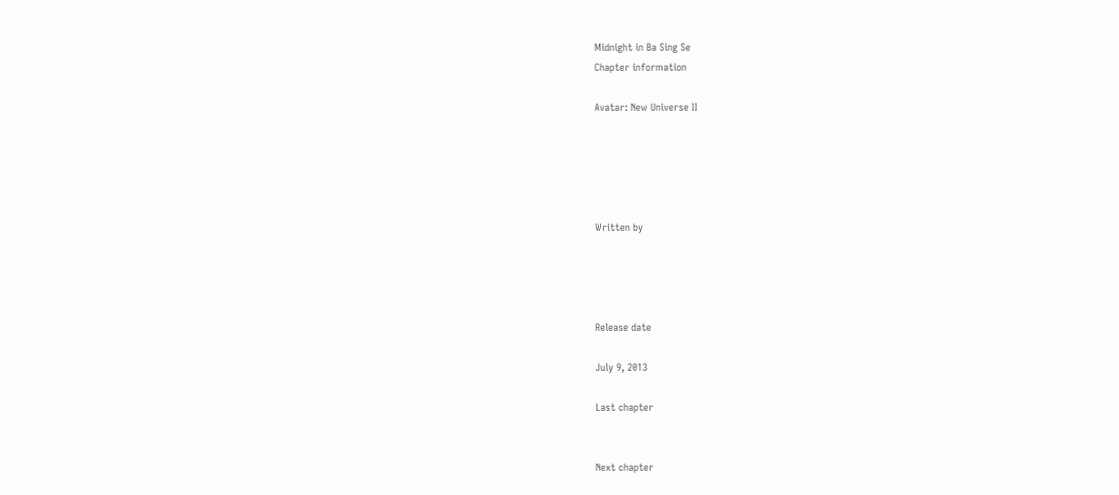Midnight in Ba Sing Se
Chapter information

Avatar: New Universe II





Written by




Release date

July 9, 2013

Last chapter


Next chapter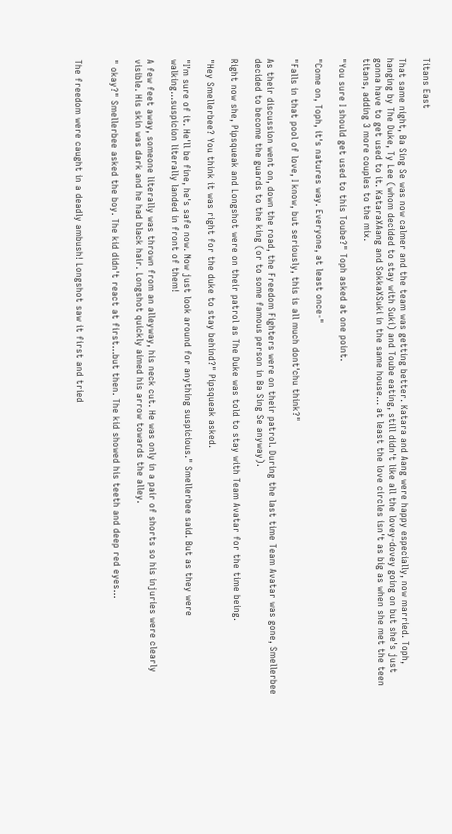Titans East

That same night, Ba Sing Se was now calmer and the team was getting better. Katara and Aang were happy especially, now married. Toph, hanging by The Duke, Ty Lee (whom decided to stay with Suki) and Toube eating, still didn't like all the lovey-dovey going on but she's just gonna have to get used to it. KataraXAang and SokkaXSuki in the same house... at least the love circles isn't as big as when she met the teen titans, adding 3 more couples to the mix.

"You sure I should get used to this Toube?" Toph asked at one point.

"Come on, Toph, it's natures way. Everyone, at least once-"

"Falls in that pool of love, I know, but seriously, this is all much dont'chu think?"

As their discussion went on, down the road, the Freedom Fighters were on their patrol. During the last time Team Avatar was gone, Smellerbee decided to become the guards to the king (or to some famous person in Ba Sing Se anyway).

Right now she, Pipsqueak and Longshot were on their patrol as The Duke was told to stay with Team Avatar for the time being.

"Hey Smellerbee? You think it was right for the duke to stay behind?" Pipsqueak asked.

"I'm sure of it. He'll be fine, he's safe now. Now just look around for anything suspicious." Smellerbee said. But as they were walking...suspicion literally landed in front of them!

A few feet away, someone literally was thrown from an alleyway, his neck cut. He was only in a pair of shorts so his injuries were clearly visible. His skin was dark and he had black hair. Longshot quickly aimed his arrow towards the alley.

" okay?" Smellerbee asked the boy. The kid didn't react at first...but then. The kid showed his teeth and deep red eyes...


The freedom were caught in a deadly ambush! Longshot saw it first and tried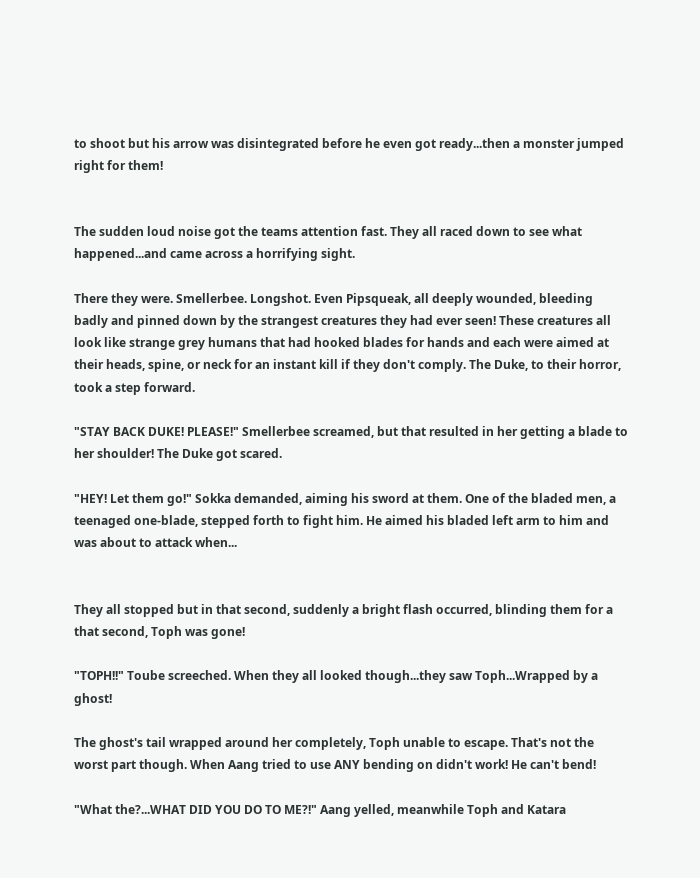to shoot but his arrow was disintegrated before he even got ready...then a monster jumped right for them!


The sudden loud noise got the teams attention fast. They all raced down to see what happened...and came across a horrifying sight.

There they were. Smellerbee. Longshot. Even Pipsqueak, all deeply wounded, bleeding badly and pinned down by the strangest creatures they had ever seen! These creatures all look like strange grey humans that had hooked blades for hands and each were aimed at their heads, spine, or neck for an instant kill if they don't comply. The Duke, to their horror, took a step forward.

"STAY BACK DUKE! PLEASE!" Smellerbee screamed, but that resulted in her getting a blade to her shoulder! The Duke got scared.

"HEY! Let them go!" Sokka demanded, aiming his sword at them. One of the bladed men, a teenaged one-blade, stepped forth to fight him. He aimed his bladed left arm to him and was about to attack when...


They all stopped but in that second, suddenly a bright flash occurred, blinding them for a that second, Toph was gone!

"TOPH!!" Toube screeched. When they all looked though...they saw Toph...Wrapped by a ghost!

The ghost's tail wrapped around her completely, Toph unable to escape. That's not the worst part though. When Aang tried to use ANY bending on didn't work! He can't bend!

"What the?...WHAT DID YOU DO TO ME?!" Aang yelled, meanwhile Toph and Katara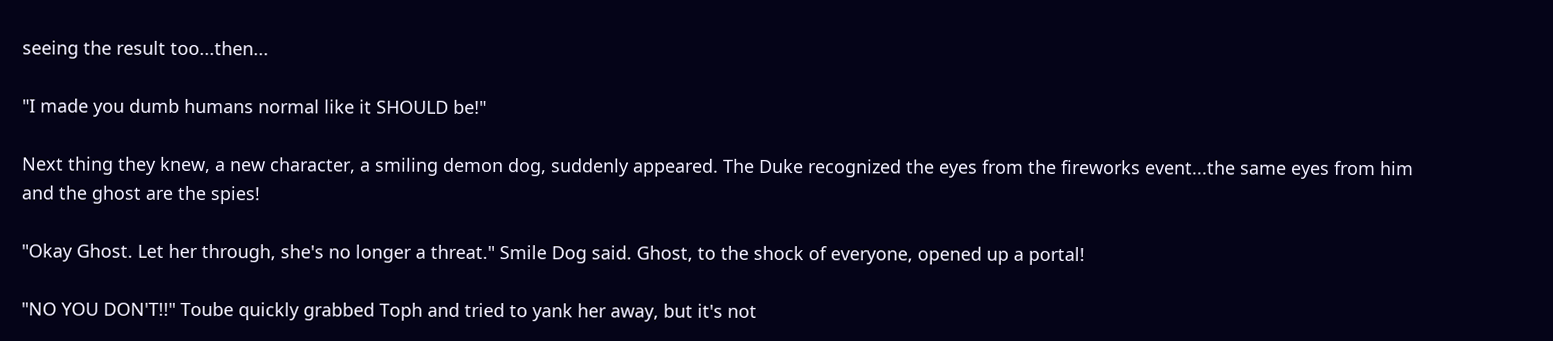seeing the result too...then...

"I made you dumb humans normal like it SHOULD be!"

Next thing they knew, a new character, a smiling demon dog, suddenly appeared. The Duke recognized the eyes from the fireworks event...the same eyes from him and the ghost are the spies!

"Okay Ghost. Let her through, she's no longer a threat." Smile Dog said. Ghost, to the shock of everyone, opened up a portal!

"NO YOU DON'T!!" Toube quickly grabbed Toph and tried to yank her away, but it's not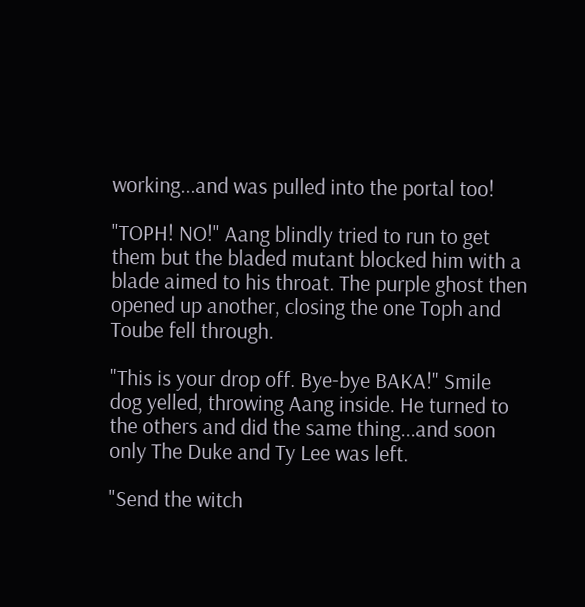working...and was pulled into the portal too!

"TOPH! NO!" Aang blindly tried to run to get them but the bladed mutant blocked him with a blade aimed to his throat. The purple ghost then opened up another, closing the one Toph and Toube fell through.

"This is your drop off. Bye-bye BAKA!" Smile dog yelled, throwing Aang inside. He turned to the others and did the same thing...and soon only The Duke and Ty Lee was left.

"Send the witch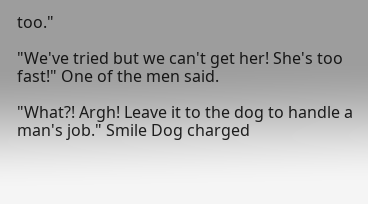too."

"We've tried but we can't get her! She's too fast!" One of the men said.

"What?! Argh! Leave it to the dog to handle a man's job." Smile Dog charged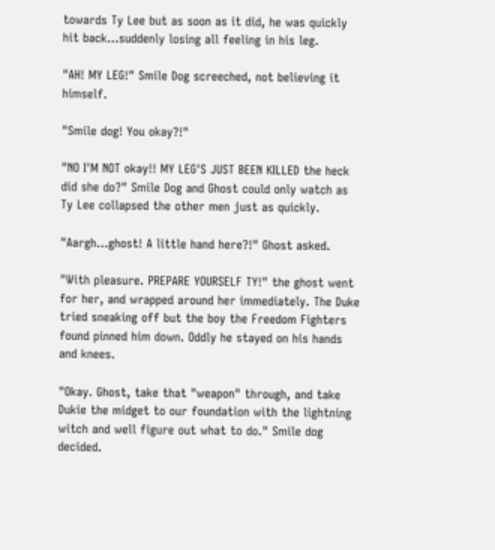towards Ty Lee but as soon as it did, he was quickly hit back...suddenly losing all feeling in his leg.

"AH! MY LEG!" Smile Dog screeched, not believing it himself.

"Smile dog! You okay?!"

"NO I'M NOT okay!! MY LEG'S JUST BEEN KILLED the heck did she do?" Smile Dog and Ghost could only watch as Ty Lee collapsed the other men just as quickly.

"Aargh...ghost! A little hand here?!" Ghost asked.

"With pleasure. PREPARE YOURSELF TY!" the ghost went for her, and wrapped around her immediately. The Duke tried sneaking off but the boy the Freedom Fighters found pinned him down. Oddly he stayed on his hands and knees.

"Okay. Ghost, take that "weapon" through, and take Dukie the midget to our foundation with the lightning witch and well figure out what to do." Smile dog decided.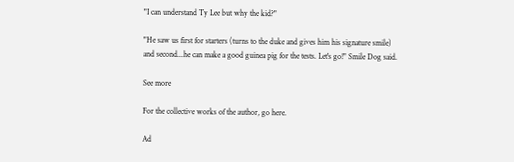"I can understand Ty Lee but why the kid?"

"He saw us first for starters (turns to the duke and gives him his signature smile) and second...he can make a good guinea pig for the tests. Let's go!" Smile Dog said.

See more

For the collective works of the author, go here.

Ad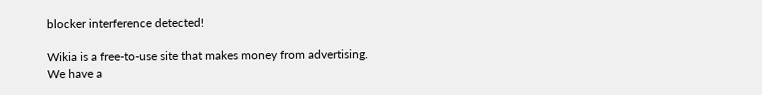blocker interference detected!

Wikia is a free-to-use site that makes money from advertising. We have a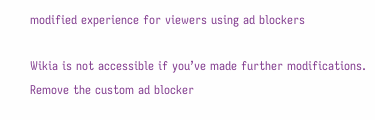modified experience for viewers using ad blockers

Wikia is not accessible if you’ve made further modifications. Remove the custom ad blocker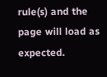rule(s) and the page will load as expected.